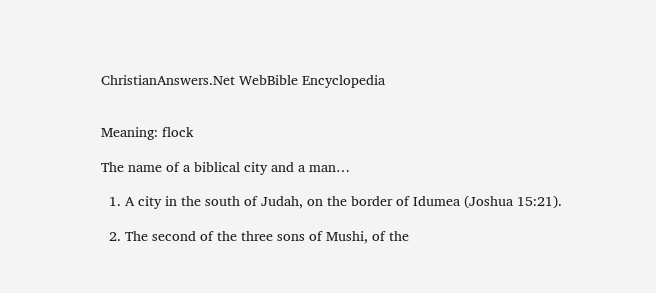ChristianAnswers.Net WebBible Encyclopedia


Meaning: flock

The name of a biblical city and a man…

  1. A city in the south of Judah, on the border of Idumea (Joshua 15:21).

  2. The second of the three sons of Mushi, of the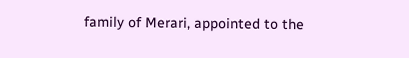family of Merari, appointed to the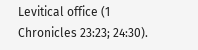Levitical office (1 Chronicles 23:23; 24:30).